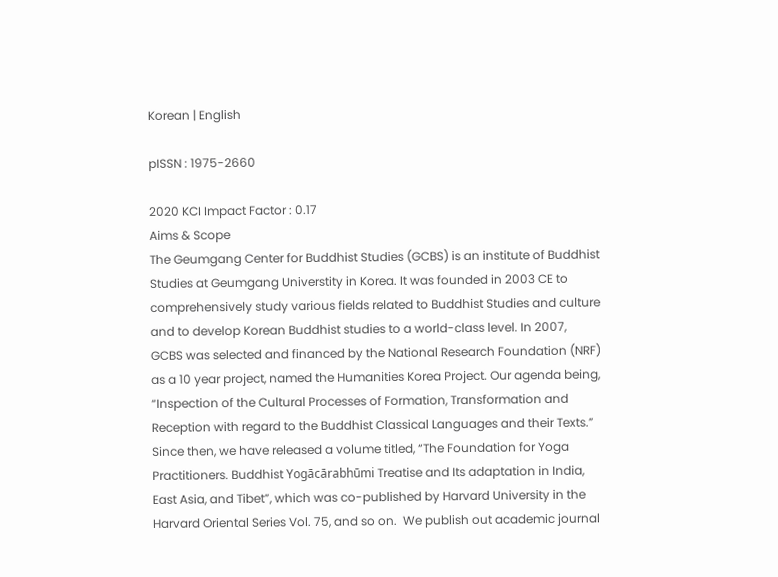Korean | English

pISSN : 1975-2660

2020 KCI Impact Factor : 0.17
Aims & Scope
The Geumgang Center for Buddhist Studies (GCBS) is an institute of Buddhist Studies at Geumgang Universtity in Korea. It was founded in 2003 CE to comprehensively study various fields related to Buddhist Studies and culture and to develop Korean Buddhist studies to a world-class level. In 2007, GCBS was selected and financed by the National Research Foundation (NRF) as a 10 year project, named the Humanities Korea Project. Our agenda being, “Inspection of the Cultural Processes of Formation, Transformation and Reception with regard to the Buddhist Classical Languages and their Texts.” Since then, we have released a volume titled, “The Foundation for Yoga Practitioners. Buddhist Yogācārabhūmi Treatise and Its adaptation in India, East Asia, and Tibet”, which was co-published by Harvard University in the Harvard Oriental Series Vol. 75, and so on.  We publish out academic journal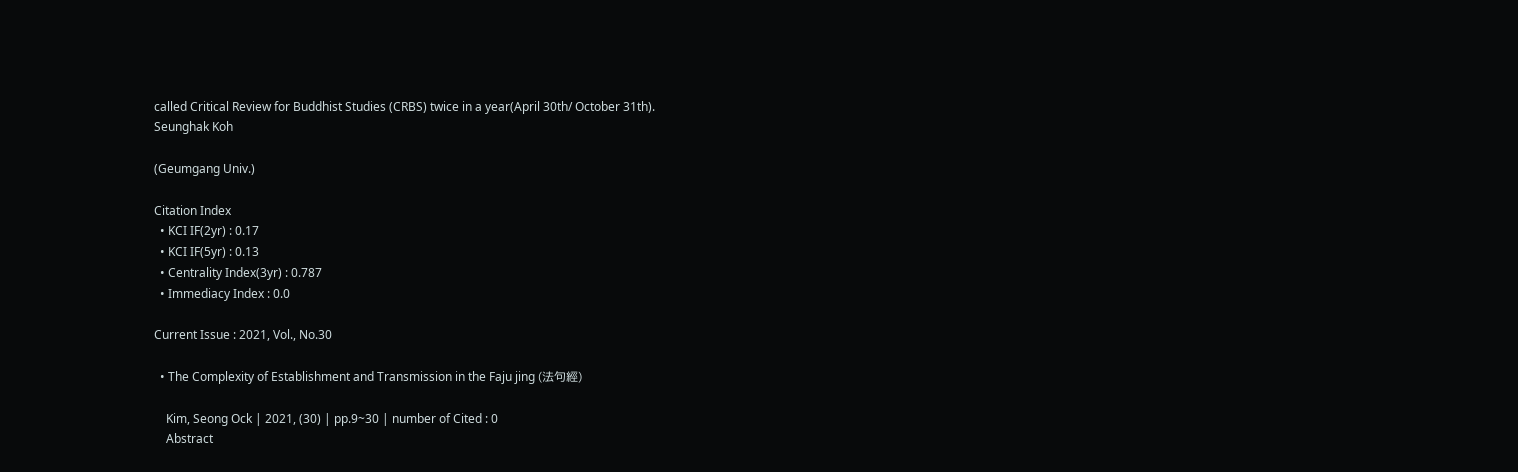called Critical Review for Buddhist Studies (CRBS) twice in a year(April 30th/ October 31th).
Seunghak Koh

(Geumgang Univ.)

Citation Index
  • KCI IF(2yr) : 0.17
  • KCI IF(5yr) : 0.13
  • Centrality Index(3yr) : 0.787
  • Immediacy Index : 0.0

Current Issue : 2021, Vol., No.30

  • The Complexity of Establishment and Transmission in the Faju jing (法句經)

    Kim, Seong Ock | 2021, (30) | pp.9~30 | number of Cited : 0
    Abstract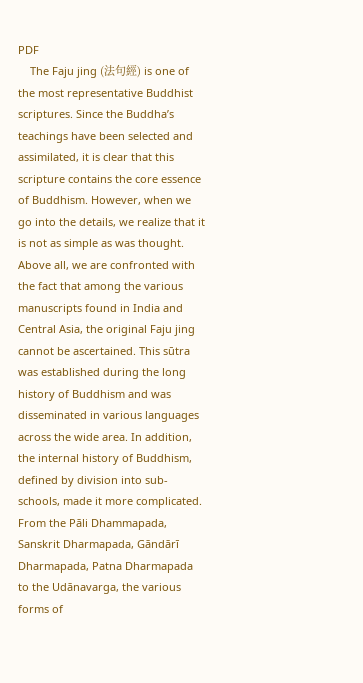PDF
    The Faju jing (法句經) is one of the most representative Buddhist scriptures. Since the Buddha’s teachings have been selected and assimilated, it is clear that this scripture contains the core essence of Buddhism. However, when we go into the details, we realize that it is not as simple as was thought. Above all, we are confronted with the fact that among the various manuscripts found in India and Central Asia, the original Faju jing cannot be ascertained. This sūtra was established during the long history of Buddhism and was disseminated in various languages across the wide area. In addition, the internal history of Buddhism, defined by division into sub-schools, made it more complicated. From the Pāli Dhammapada, Sanskrit Dharmapada, Gāndārī Dharmapada, Patna Dharmapada to the Udānavarga, the various forms of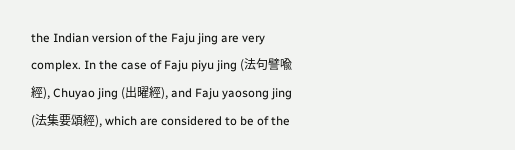the Indian version of the Faju jing are very complex. In the case of Faju piyu jing (法句譬喩經), Chuyao jing (出曜經), and Faju yaosong jing (法集要頌經), which are considered to be of the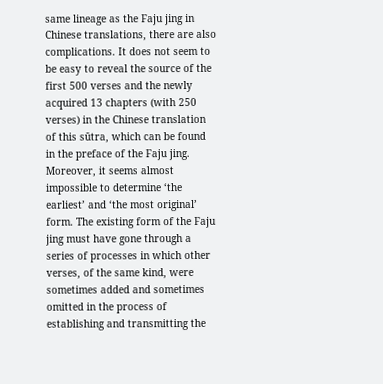same lineage as the Faju jing in Chinese translations, there are also complications. It does not seem to be easy to reveal the source of the first 500 verses and the newly acquired 13 chapters (with 250 verses) in the Chinese translation of this sūtra, which can be found in the preface of the Faju jing. Moreover, it seems almost impossible to determine ‘the earliest’ and ‘the most original’ form. The existing form of the Faju jing must have gone through a series of processes in which other verses, of the same kind, were sometimes added and sometimes omitted in the process of establishing and transmitting the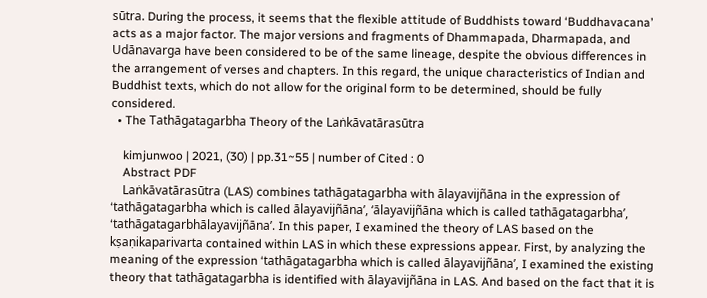sūtra. During the process, it seems that the flexible attitude of Buddhists toward ‘Buddhavacana’ acts as a major factor. The major versions and fragments of Dhammapada, Dharmapada, and Udānavarga have been considered to be of the same lineage, despite the obvious differences in the arrangement of verses and chapters. In this regard, the unique characteristics of Indian and Buddhist texts, which do not allow for the original form to be determined, should be fully considered.
  • The Tathāgatagarbha Theory of the Laṅkāvatārasūtra

    kimjunwoo | 2021, (30) | pp.31~55 | number of Cited : 0
    Abstract PDF
    Laṅkāvatārasūtra (LAS) combines tathāgatagarbha with ālayavijñāna in the expression of ‘tathāgatagarbha which is called ālayavijñāna’, ‘ālayavijñāna which is called tathāgatagarbha’, ‘tathāgatagarbhālayavijñāna’. In this paper, I examined the theory of LAS based on the kṣaṇikaparivarta contained within LAS in which these expressions appear. First, by analyzing the meaning of the expression ‘tathāgatagarbha which is called ālayavijñāna’, I examined the existing theory that tathāgatagarbha is identified with ālayavijñāna in LAS. And based on the fact that it is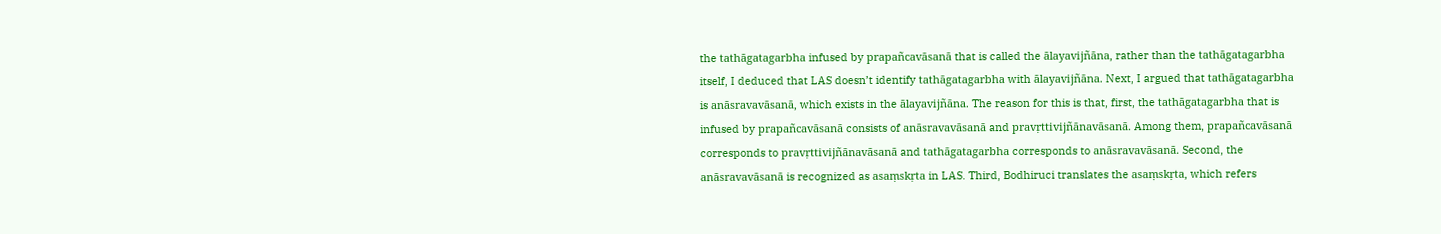the tathāgatagarbha infused by prapañcavāsanā that is called the ālayavijñāna, rather than the tathāgatagarbha itself, I deduced that LAS doesn’t identify tathāgatagarbha with ālayavijñāna. Next, I argued that tathāgatagarbha is anāsravavāsanā, which exists in the ālayavijñāna. The reason for this is that, first, the tathāgatagarbha that is infused by prapañcavāsanā consists of anāsravavāsanā and pravṛttivijñānavāsanā. Among them, prapañcavāsanā corresponds to pravṛttivijñānavāsanā and tathāgatagarbha corresponds to anāsravavāsanā. Second, the anāsravavāsanā is recognized as asaṃskṛta in LAS. Third, Bodhiruci translates the asaṃskṛta, which refers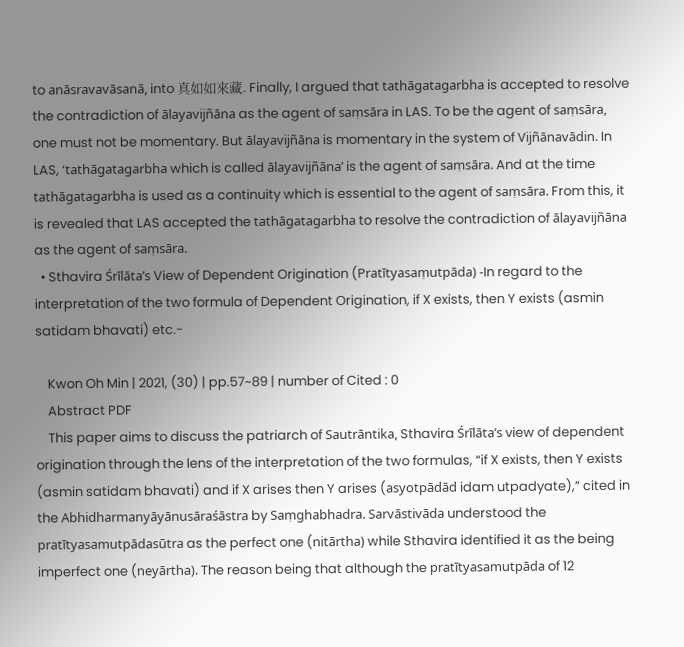to anāsravavāsanā, into 真如如來藏. Finally, I argued that tathāgatagarbha is accepted to resolve the contradiction of ālayavijñāna as the agent of saṃsāra in LAS. To be the agent of saṃsāra, one must not be momentary. But ālayavijñāna is momentary in the system of Vijñānavādin. In LAS, ‘tathāgatagarbha which is called ālayavijñāna’ is the agent of saṃsāra. And at the time tathāgatagarbha is used as a continuity which is essential to the agent of saṃsāra. From this, it is revealed that LAS accepted the tathāgatagarbha to resolve the contradiction of ālayavijñāna as the agent of saṃsāra.
  • Sthavira Śrīlāta’s View of Dependent Origination (Pratītyasaṃutpāda) -In regard to the interpretation of the two formula of Dependent Origination, if X exists, then Y exists (asmin satidam bhavati) etc.-

    Kwon Oh Min | 2021, (30) | pp.57~89 | number of Cited : 0
    Abstract PDF
    This paper aims to discuss the patriarch of Sautrāntika, Sthavira Śrīlāta’s view of dependent origination through the lens of the interpretation of the two formulas, “if X exists, then Y exists (asmin satidam bhavati) and if X arises then Y arises (asyotpādād idam utpadyate),” cited in the Abhidharmanyāyānusāraśāstra by Saṃghabhadra. Sarvāstivāda understood the pratītyasamutpādasūtra as the perfect one (nitārtha) while Sthavira identified it as the being imperfect one (neyārtha). The reason being that although the pratītyasamutpāda of 12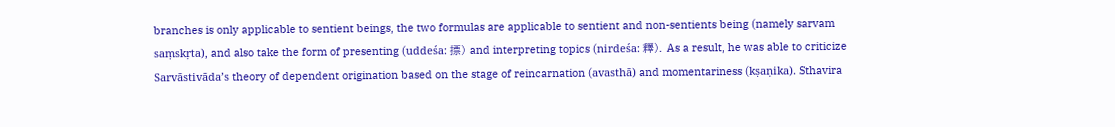branches is only applicable to sentient beings, the two formulas are applicable to sentient and non-sentients being (namely sarvam saṃskṛta), and also take the form of presenting (uddeśa: 摽) and interpreting topics (nirdeśa: 釋). As a result, he was able to criticize Sarvāstivāda’s theory of dependent origination based on the stage of reincarnation (avasthā) and momentariness (kṣaṇika). Sthavira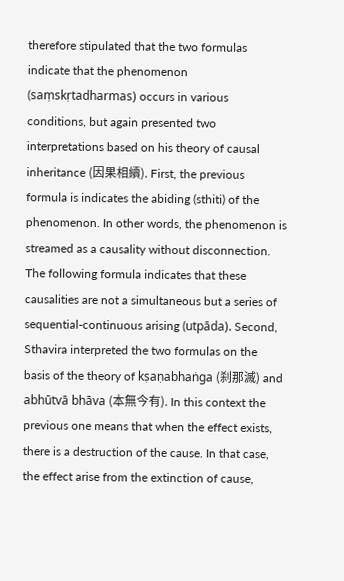therefore stipulated that the two formulas indicate that the phenomenon (saṃskṛtadharmas) occurs in various conditions, but again presented two interpretations based on his theory of causal inheritance (因果相續). First, the previous formula is indicates the abiding (sthiti) of the phenomenon. In other words, the phenomenon is streamed as a causality without disconnection. The following formula indicates that these causalities are not a simultaneous but a series of sequential-continuous arising (utpāda). Second, Sthavira interpreted the two formulas on the basis of the theory of kṣaṇabhaṅga (刹那滅) and abhūtvā bhāva (本無今有). In this context the previous one means that when the effect exists, there is a destruction of the cause. In that case, the effect arise from the extinction of cause,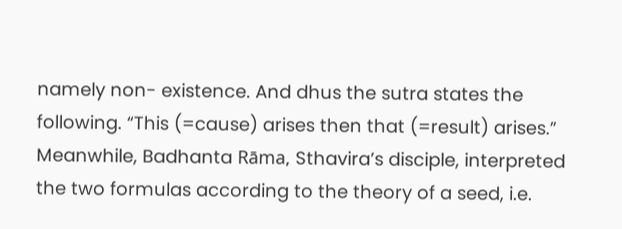namely non- existence. And dhus the sutra states the following. “This (=cause) arises then that (=result) arises.” Meanwhile, Badhanta Rāma, Sthavira’s disciple, interpreted the two formulas according to the theory of a seed, i.e.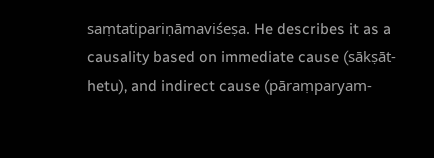saṃtatipariṇāmaviśeṣa. He describes it as a causality based on immediate cause (sākṣāt-hetu), and indirect cause (pāraṃparyam-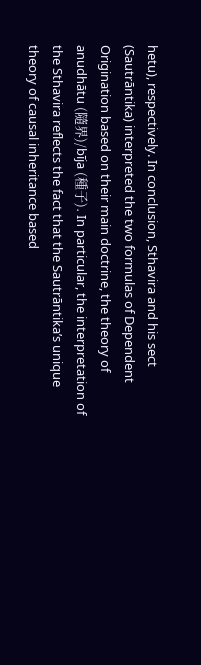hetu), respectively. In conclusion, Sthavira and his sect (Sautrāntika) interpreted the two formulas of Dependent Origination based on their main doctrine, the theory of anudhātu (隨界)/bīja (種子). In particular, the interpretation of the Sthavira reflects the fact that the Sautrāntika’s unique theory of causal inheritance based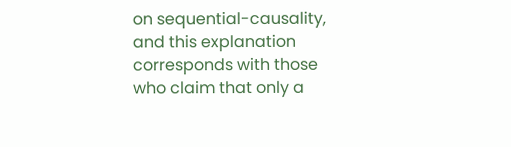on sequential-causality, and this explanation corresponds with those who claim that only a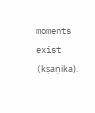moments exist (kṣaṇika).